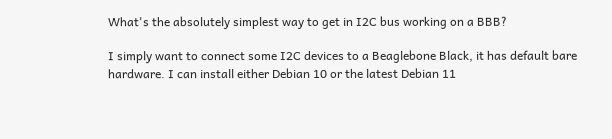What's the absolutely simplest way to get in I2C bus working on a BBB?

I simply want to connect some I2C devices to a Beaglebone Black, it has default bare hardware. I can install either Debian 10 or the latest Debian 11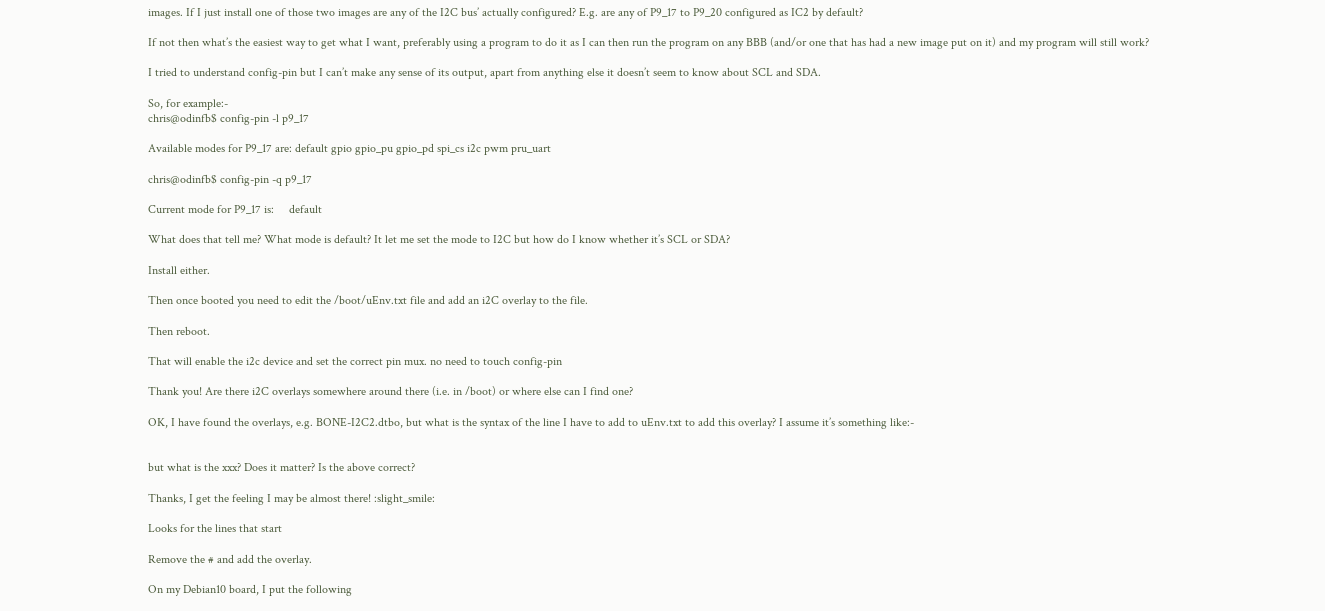images. If I just install one of those two images are any of the I2C bus’ actually configured? E.g. are any of P9_17 to P9_20 configured as IC2 by default?

If not then what’s the easiest way to get what I want, preferably using a program to do it as I can then run the program on any BBB (and/or one that has had a new image put on it) and my program will still work?

I tried to understand config-pin but I can’t make any sense of its output, apart from anything else it doesn’t seem to know about SCL and SDA.

So, for example:-
chris@odinfb$ config-pin -l p9_17

Available modes for P9_17 are: default gpio gpio_pu gpio_pd spi_cs i2c pwm pru_uart

chris@odinfb$ config-pin -q p9_17

Current mode for P9_17 is:     default

What does that tell me? What mode is default? It let me set the mode to I2C but how do I know whether it’s SCL or SDA?

Install either.

Then once booted you need to edit the /boot/uEnv.txt file and add an i2C overlay to the file.

Then reboot.

That will enable the i2c device and set the correct pin mux. no need to touch config-pin

Thank you! Are there i2C overlays somewhere around there (i.e. in /boot) or where else can I find one?

OK, I have found the overlays, e.g. BONE-I2C2.dtbo, but what is the syntax of the line I have to add to uEnv.txt to add this overlay? I assume it’s something like:-


but what is the xxx? Does it matter? Is the above correct?

Thanks, I get the feeling I may be almost there! :slight_smile:

Looks for the lines that start

Remove the # and add the overlay.

On my Debian10 board, I put the following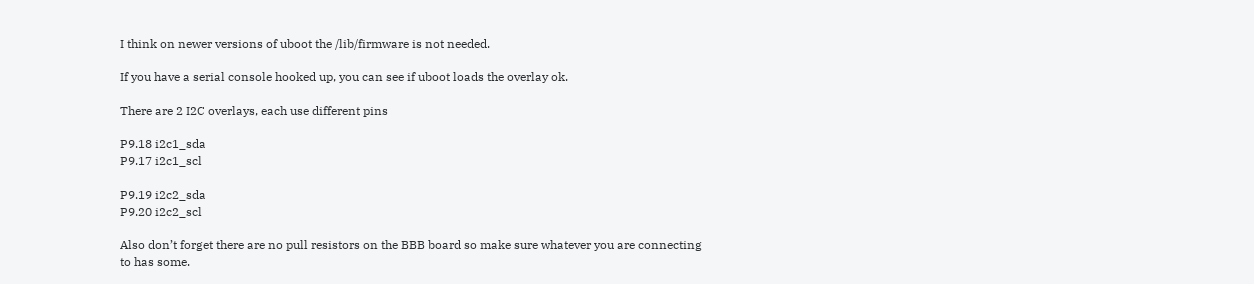I think on newer versions of uboot the /lib/firmware is not needed.

If you have a serial console hooked up, you can see if uboot loads the overlay ok.

There are 2 I2C overlays, each use different pins

P9.18 i2c1_sda
P9.17 i2c1_scl

P9.19 i2c2_sda
P9.20 i2c2_scl

Also don’t forget there are no pull resistors on the BBB board so make sure whatever you are connecting to has some.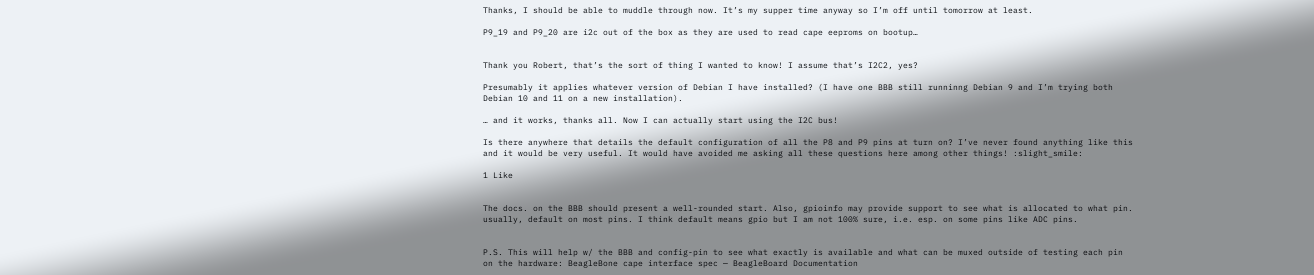Thanks, I should be able to muddle through now. It’s my supper time anyway so I’m off until tomorrow at least.

P9_19 and P9_20 are i2c out of the box as they are used to read cape eeproms on bootup…


Thank you Robert, that’s the sort of thing I wanted to know! I assume that’s I2C2, yes?

Presumably it applies whatever version of Debian I have installed? (I have one BBB still runninng Debian 9 and I’m trying both Debian 10 and 11 on a new installation).

… and it works, thanks all. Now I can actually start using the I2C bus!

Is there anywhere that details the default configuration of all the P8 and P9 pins at turn on? I’ve never found anything like this and it would be very useful. It would have avoided me asking all these questions here among other things! :slight_smile:

1 Like


The docs. on the BBB should present a well-rounded start. Also, gpioinfo may provide support to see what is allocated to what pin. usually, default on most pins. I think default means gpio but I am not 100% sure, i.e. esp. on some pins like ADC pins.


P.S. This will help w/ the BBB and config-pin to see what exactly is available and what can be muxed outside of testing each pin on the hardware: BeagleBone cape interface spec — BeagleBoard Documentation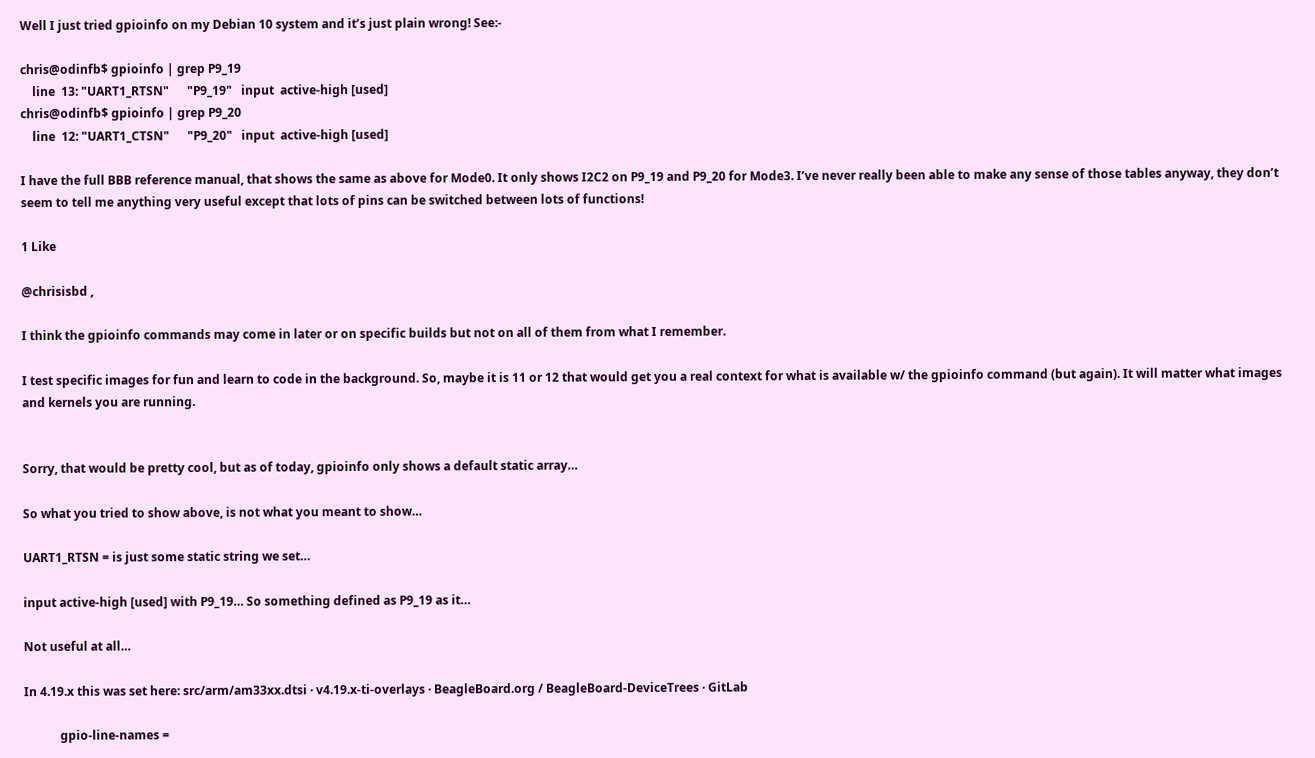Well I just tried gpioinfo on my Debian 10 system and it’s just plain wrong! See:-

chris@odinfb$ gpioinfo | grep P9_19
    line  13: "UART1_RTSN"      "P9_19"   input  active-high [used]
chris@odinfb$ gpioinfo | grep P9_20
    line  12: "UART1_CTSN"      "P9_20"   input  active-high [used]

I have the full BBB reference manual, that shows the same as above for Mode0. It only shows I2C2 on P9_19 and P9_20 for Mode3. I’ve never really been able to make any sense of those tables anyway, they don’t seem to tell me anything very useful except that lots of pins can be switched between lots of functions!

1 Like

@chrisisbd ,

I think the gpioinfo commands may come in later or on specific builds but not on all of them from what I remember.

I test specific images for fun and learn to code in the background. So, maybe it is 11 or 12 that would get you a real context for what is available w/ the gpioinfo command (but again). It will matter what images and kernels you are running.


Sorry, that would be pretty cool, but as of today, gpioinfo only shows a default static array…

So what you tried to show above, is not what you meant to show…

UART1_RTSN = is just some static string we set…

input active-high [used] with P9_19… So something defined as P9_19 as it…

Not useful at all…

In 4.19.x this was set here: src/arm/am33xx.dtsi · v4.19.x-ti-overlays · BeagleBoard.org / BeagleBoard-DeviceTrees · GitLab

            gpio-line-names =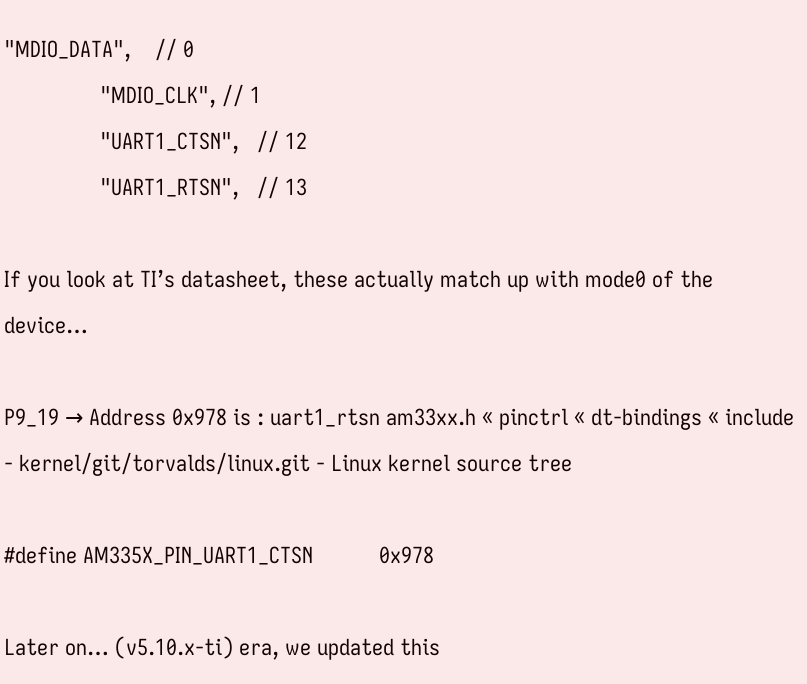"MDIO_DATA",    // 0
                "MDIO_CLK", // 1
                "UART1_CTSN",   // 12
                "UART1_RTSN",   // 13

If you look at TI’s datasheet, these actually match up with mode0 of the device…

P9_19 → Address 0x978 is : uart1_rtsn am33xx.h « pinctrl « dt-bindings « include - kernel/git/torvalds/linux.git - Linux kernel source tree

#define AM335X_PIN_UART1_CTSN           0x978

Later on… (v5.10.x-ti) era, we updated this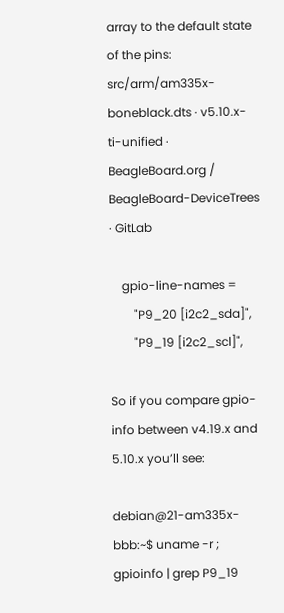array to the default state of the pins: src/arm/am335x-boneblack.dts · v5.10.x-ti-unified · BeagleBoard.org / BeagleBoard-DeviceTrees · GitLab

    gpio-line-names =
        "P9_20 [i2c2_sda]",
        "P9_19 [i2c2_scl]",

So if you compare gpio-info between v4.19.x and 5.10.x you’ll see:

debian@21-am335x-bbb:~$ uname -r ; gpioinfo | grep P9_19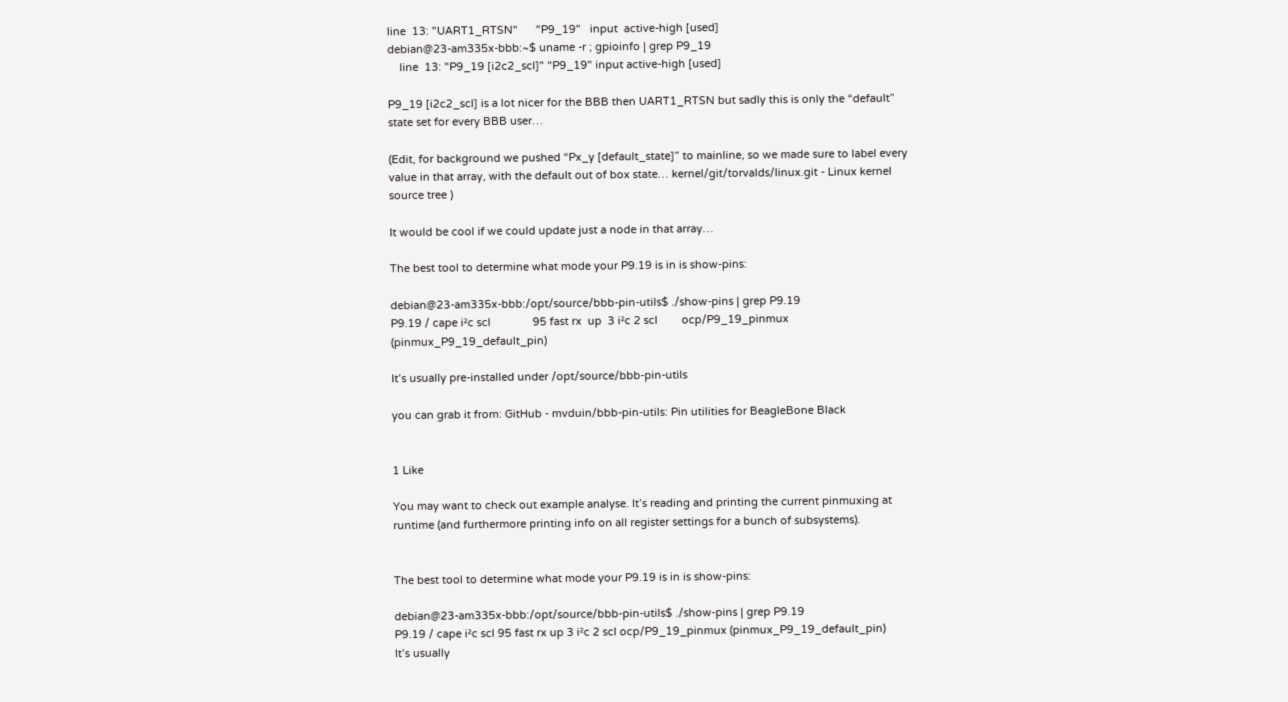line  13: "UART1_RTSN"      "P9_19"   input  active-high [used]
debian@23-am335x-bbb:~$ uname -r ; gpioinfo | grep P9_19
    line  13: "P9_19 [i2c2_scl]" "P9_19" input active-high [used]

P9_19 [i2c2_scl] is a lot nicer for the BBB then UART1_RTSN but sadly this is only the “default” state set for every BBB user…

(Edit, for background we pushed “Px_y [default_state]” to mainline, so we made sure to label every value in that array, with the default out of box state… kernel/git/torvalds/linux.git - Linux kernel source tree )

It would be cool if we could update just a node in that array…

The best tool to determine what mode your P9.19 is in is show-pins:

debian@23-am335x-bbb:/opt/source/bbb-pin-utils$ ./show-pins | grep P9.19
P9.19 / cape i²c scl              95 fast rx  up  3 i²c 2 scl        ocp/P9_19_pinmux (pinmux_P9_19_default_pin)

It’s usually pre-installed under /opt/source/bbb-pin-utils

you can grab it from: GitHub - mvduin/bbb-pin-utils: Pin utilities for BeagleBone Black


1 Like

You may want to check out example analyse. It’s reading and printing the current pinmuxing at runtime (and furthermore printing info on all register settings for a bunch of subsystems).


The best tool to determine what mode your P9.19 is in is show-pins:

debian@23-am335x-bbb:/opt/source/bbb-pin-utils$ ./show-pins | grep P9.19
P9.19 / cape i²c scl 95 fast rx up 3 i²c 2 scl ocp/P9_19_pinmux (pinmux_P9_19_default_pin)
It’s usually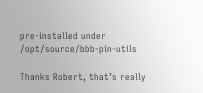pre-installed under /opt/source/bbb-pin-utils

Thanks Robert, that’s really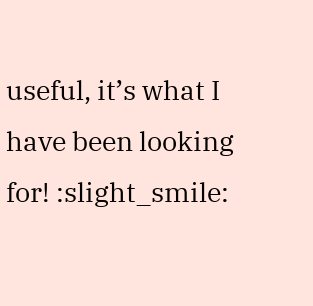useful, it’s what I have been looking
for! :slight_smile: